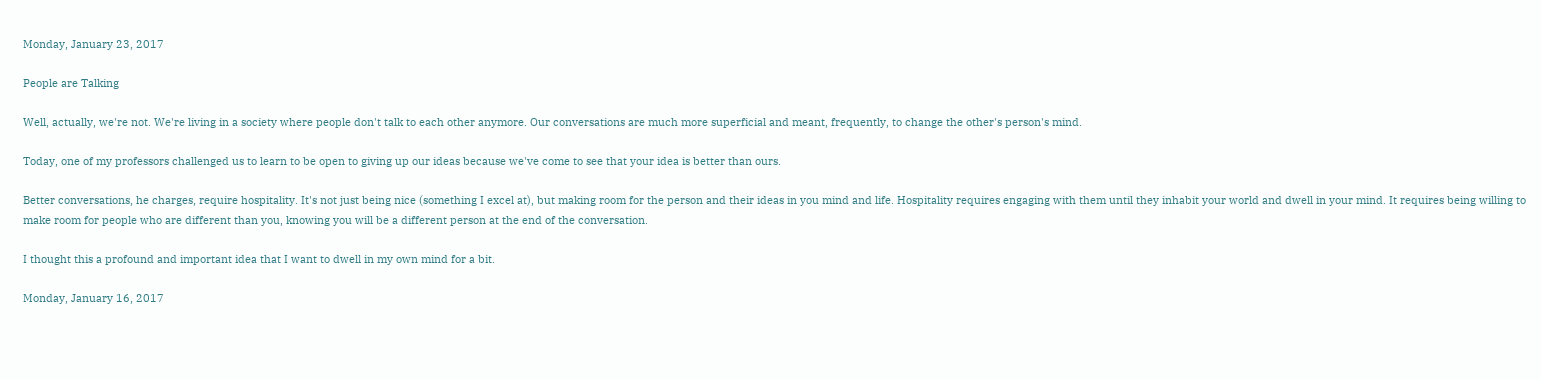Monday, January 23, 2017

People are Talking

Well, actually, we're not. We're living in a society where people don't talk to each other anymore. Our conversations are much more superficial and meant, frequently, to change the other's person's mind.

Today, one of my professors challenged us to learn to be open to giving up our ideas because we've come to see that your idea is better than ours.

Better conversations, he charges, require hospitality. It's not just being nice (something I excel at), but making room for the person and their ideas in you mind and life. Hospitality requires engaging with them until they inhabit your world and dwell in your mind. It requires being willing to make room for people who are different than you, knowing you will be a different person at the end of the conversation.

I thought this a profound and important idea that I want to dwell in my own mind for a bit.

Monday, January 16, 2017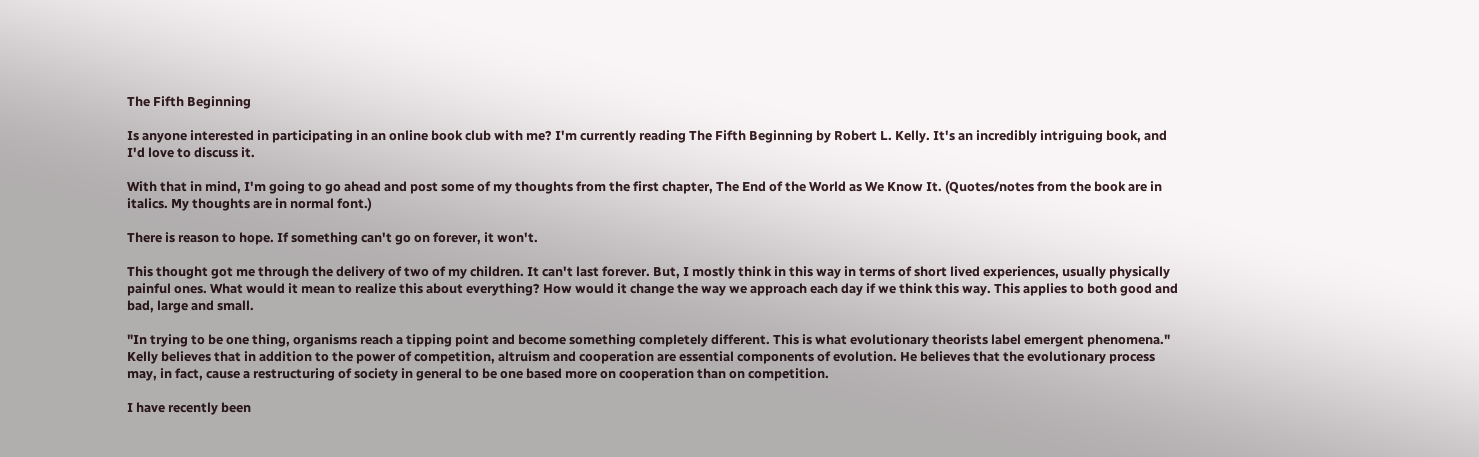The Fifth Beginning

Is anyone interested in participating in an online book club with me? I'm currently reading The Fifth Beginning by Robert L. Kelly. It's an incredibly intriguing book, and I'd love to discuss it.

With that in mind, I'm going to go ahead and post some of my thoughts from the first chapter, The End of the World as We Know It. (Quotes/notes from the book are in italics. My thoughts are in normal font.)

There is reason to hope. If something can't go on forever, it won't.

This thought got me through the delivery of two of my children. It can't last forever. But, I mostly think in this way in terms of short lived experiences, usually physically painful ones. What would it mean to realize this about everything? How would it change the way we approach each day if we think this way. This applies to both good and bad, large and small.

"In trying to be one thing, organisms reach a tipping point and become something completely different. This is what evolutionary theorists label emergent phenomena." Kelly believes that in addition to the power of competition, altruism and cooperation are essential components of evolution. He believes that the evolutionary process may, in fact, cause a restructuring of society in general to be one based more on cooperation than on competition.

I have recently been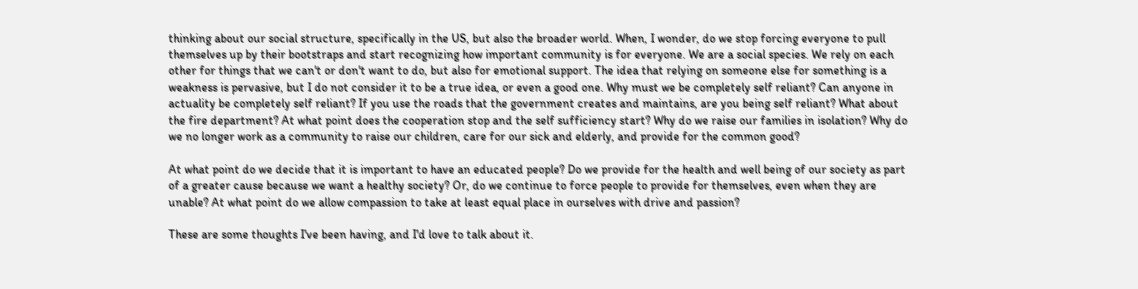thinking about our social structure, specifically in the US, but also the broader world. When, I wonder, do we stop forcing everyone to pull themselves up by their bootstraps and start recognizing how important community is for everyone. We are a social species. We rely on each other for things that we can't or don't want to do, but also for emotional support. The idea that relying on someone else for something is a weakness is pervasive, but I do not consider it to be a true idea, or even a good one. Why must we be completely self reliant? Can anyone in actuality be completely self reliant? If you use the roads that the government creates and maintains, are you being self reliant? What about the fire department? At what point does the cooperation stop and the self sufficiency start? Why do we raise our families in isolation? Why do we no longer work as a community to raise our children, care for our sick and elderly, and provide for the common good?

At what point do we decide that it is important to have an educated people? Do we provide for the health and well being of our society as part of a greater cause because we want a healthy society? Or, do we continue to force people to provide for themselves, even when they are unable? At what point do we allow compassion to take at least equal place in ourselves with drive and passion?

These are some thoughts I've been having, and I'd love to talk about it.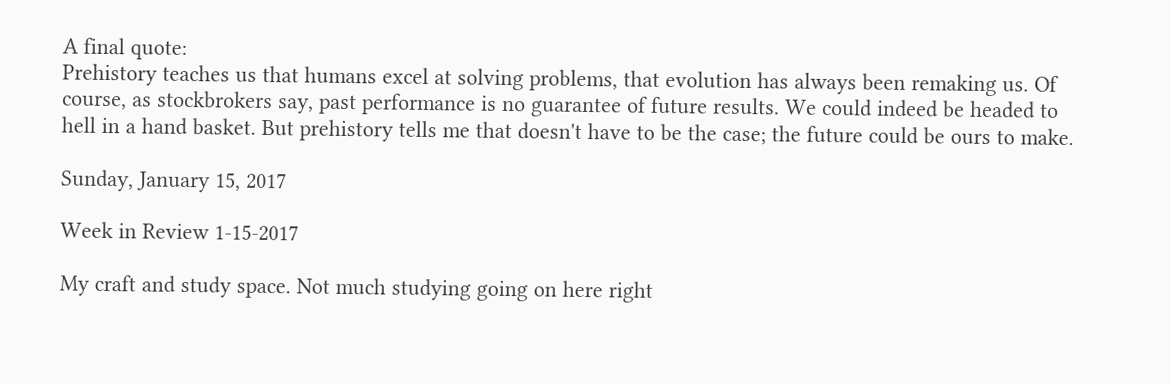A final quote:
Prehistory teaches us that humans excel at solving problems, that evolution has always been remaking us. Of course, as stockbrokers say, past performance is no guarantee of future results. We could indeed be headed to hell in a hand basket. But prehistory tells me that doesn't have to be the case; the future could be ours to make.

Sunday, January 15, 2017

Week in Review 1-15-2017

My craft and study space. Not much studying going on here right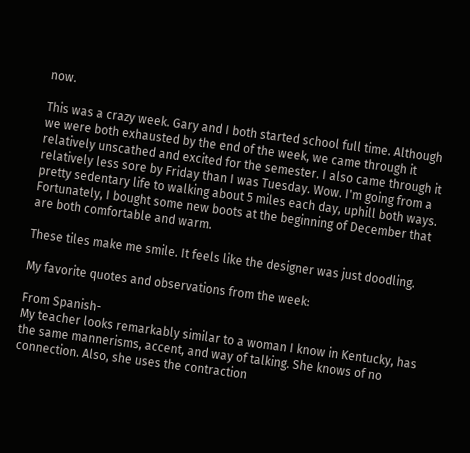now.

This was a crazy week. Gary and I both started school full time. Although we were both exhausted by the end of the week, we came through it relatively unscathed and excited for the semester. I also came through it relatively less sore by Friday than I was Tuesday. Wow. I'm going from a pretty sedentary life to walking about 5 miles each day, uphill both ways. Fortunately, I bought some new boots at the beginning of December that are both comfortable and warm.

These tiles make me smile. It feels like the designer was just doodling.

My favorite quotes and observations from the week:

From Spanish-
My teacher looks remarkably similar to a woman I know in Kentucky, has the same mannerisms, accent, and way of talking. She knows of no connection. Also, she uses the contraction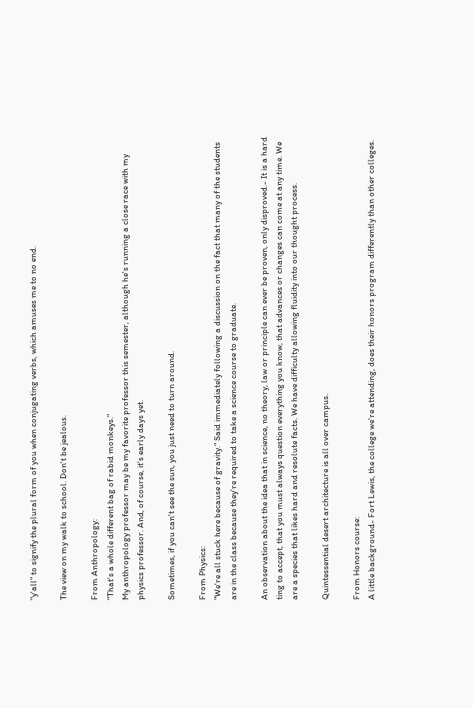"y'all" to signify the plural form of you when conjugating verbs, which amuses me to no end.

The view on my walk to school. Don't be jealous.

From Anthropology:
"That's a whole different bag of rabid monkeys."
My anthropology professor may be my favorite professor this semester, although he's running a close race with my physics professor. And, of course, it's early days yet.

Sometimes, if you can't see the sun, you just need to turn around.

From Physics:
"We're all stuck here because of gravity." Said immediately following a discussion on the fact that many of the students are in the class because they're required to take a science course to graduate.

An observation about the idea that in science, no theory, law or principle can ever be proven, only disproved.- It is a hard ting to accept, that you must always question everything you know, that advances or changes can come at any time. We are a species that likes hard and resolute facts. We have difficulty allowing fluidity into our thought process.

Quintessential desert architecture is all over campus.

From Honors course:
A little background- Fort Lewis, the college we're attending, does their honors program differently than other colleges.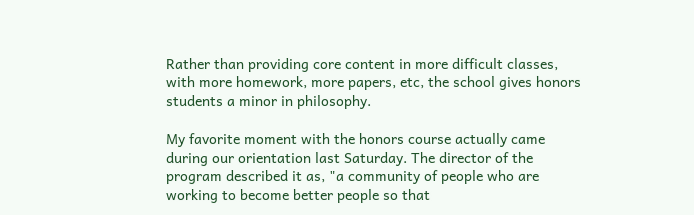Rather than providing core content in more difficult classes, with more homework, more papers, etc, the school gives honors students a minor in philosophy.

My favorite moment with the honors course actually came during our orientation last Saturday. The director of the program described it as, "a community of people who are working to become better people so that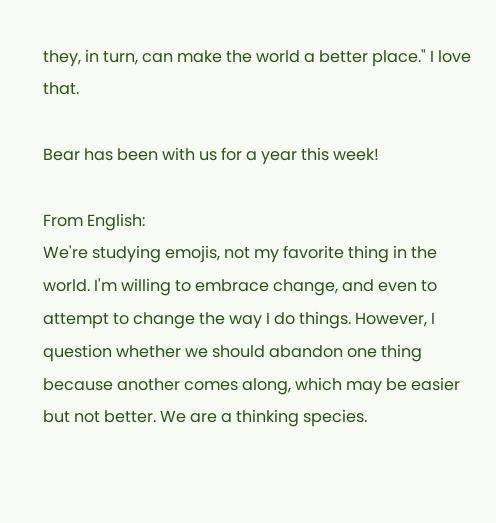they, in turn, can make the world a better place." I love that.

Bear has been with us for a year this week!

From English:
We're studying emojis, not my favorite thing in the world. I'm willing to embrace change, and even to attempt to change the way I do things. However, I question whether we should abandon one thing because another comes along, which may be easier but not better. We are a thinking species.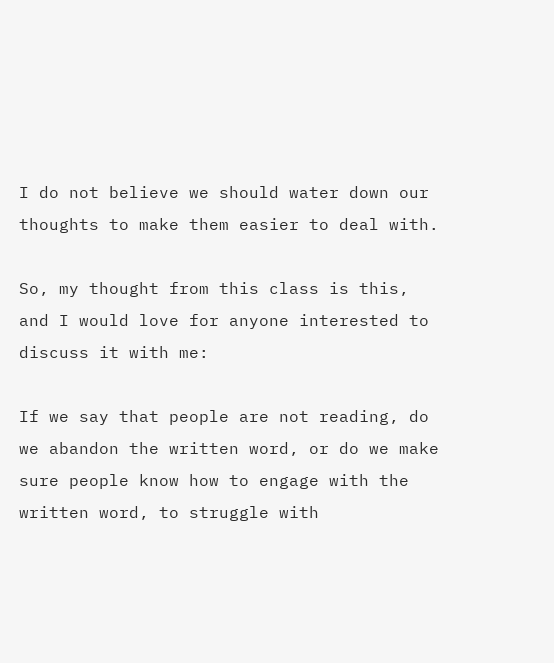I do not believe we should water down our thoughts to make them easier to deal with.

So, my thought from this class is this, and I would love for anyone interested to discuss it with me:

If we say that people are not reading, do we abandon the written word, or do we make sure people know how to engage with the written word, to struggle with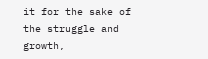it for the sake of the struggle and growth,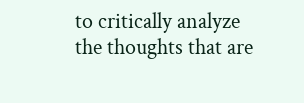to critically analyze the thoughts that are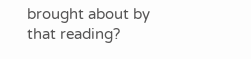brought about by that reading?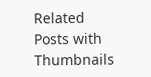Related Posts with Thumbnails